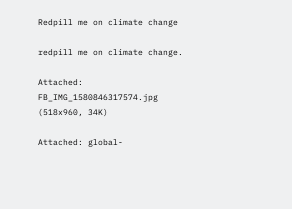Redpill me on climate change

redpill me on climate change.

Attached: FB_IMG_1580846317574.jpg (518x960, 34K)

Attached: global-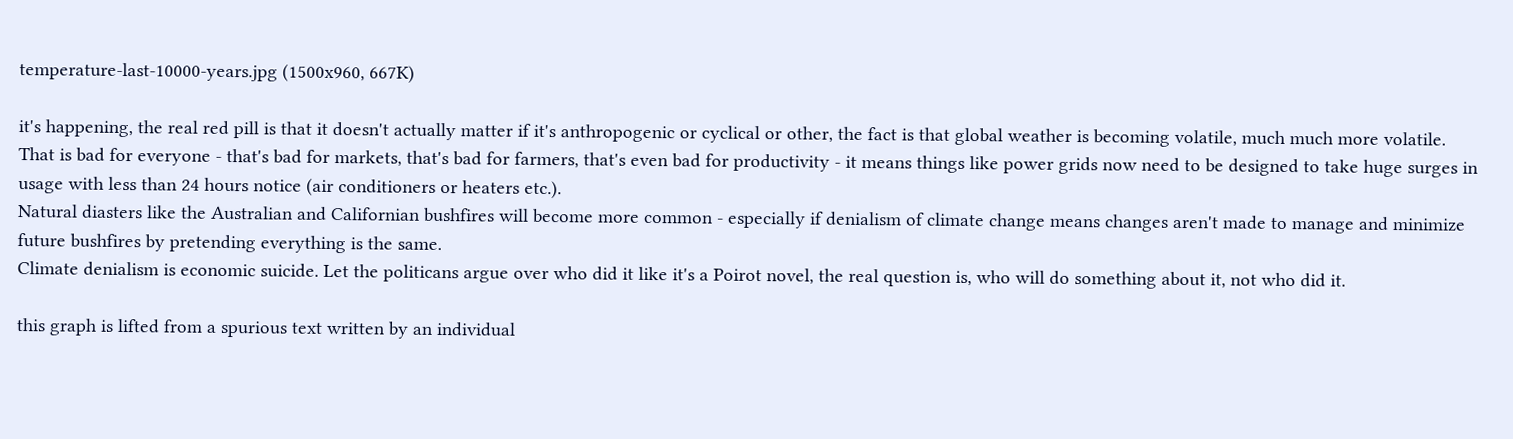temperature-last-10000-years.jpg (1500x960, 667K)

it's happening, the real red pill is that it doesn't actually matter if it's anthropogenic or cyclical or other, the fact is that global weather is becoming volatile, much much more volatile. That is bad for everyone - that's bad for markets, that's bad for farmers, that's even bad for productivity - it means things like power grids now need to be designed to take huge surges in usage with less than 24 hours notice (air conditioners or heaters etc.).
Natural diasters like the Australian and Californian bushfires will become more common - especially if denialism of climate change means changes aren't made to manage and minimize future bushfires by pretending everything is the same.
Climate denialism is economic suicide. Let the politicans argue over who did it like it's a Poirot novel, the real question is, who will do something about it, not who did it.

this graph is lifted from a spurious text written by an individual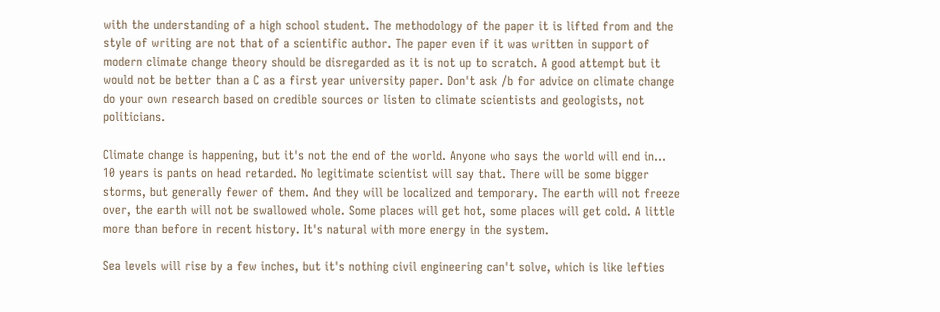with the understanding of a high school student. The methodology of the paper it is lifted from and the style of writing are not that of a scientific author. The paper even if it was written in support of modern climate change theory should be disregarded as it is not up to scratch. A good attempt but it would not be better than a C as a first year university paper. Don't ask /b for advice on climate change do your own research based on credible sources or listen to climate scientists and geologists, not politicians.

Climate change is happening, but it's not the end of the world. Anyone who says the world will end in... 10 years is pants on head retarded. No legitimate scientist will say that. There will be some bigger storms, but generally fewer of them. And they will be localized and temporary. The earth will not freeze over, the earth will not be swallowed whole. Some places will get hot, some places will get cold. A little more than before in recent history. It's natural with more energy in the system.

Sea levels will rise by a few inches, but it's nothing civil engineering can't solve, which is like lefties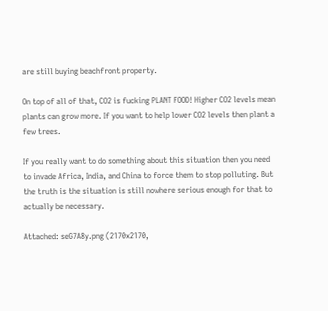are still buying beachfront property.

On top of all of that, CO2 is fucking PLANT FOOD! Higher CO2 levels mean plants can grow more. If you want to help lower CO2 levels then plant a few trees.

If you really want to do something about this situation then you need to invade Africa, India, and China to force them to stop polluting. But the truth is the situation is still nowhere serious enough for that to actually be necessary.

Attached: seG7A8y.png (2170x2170,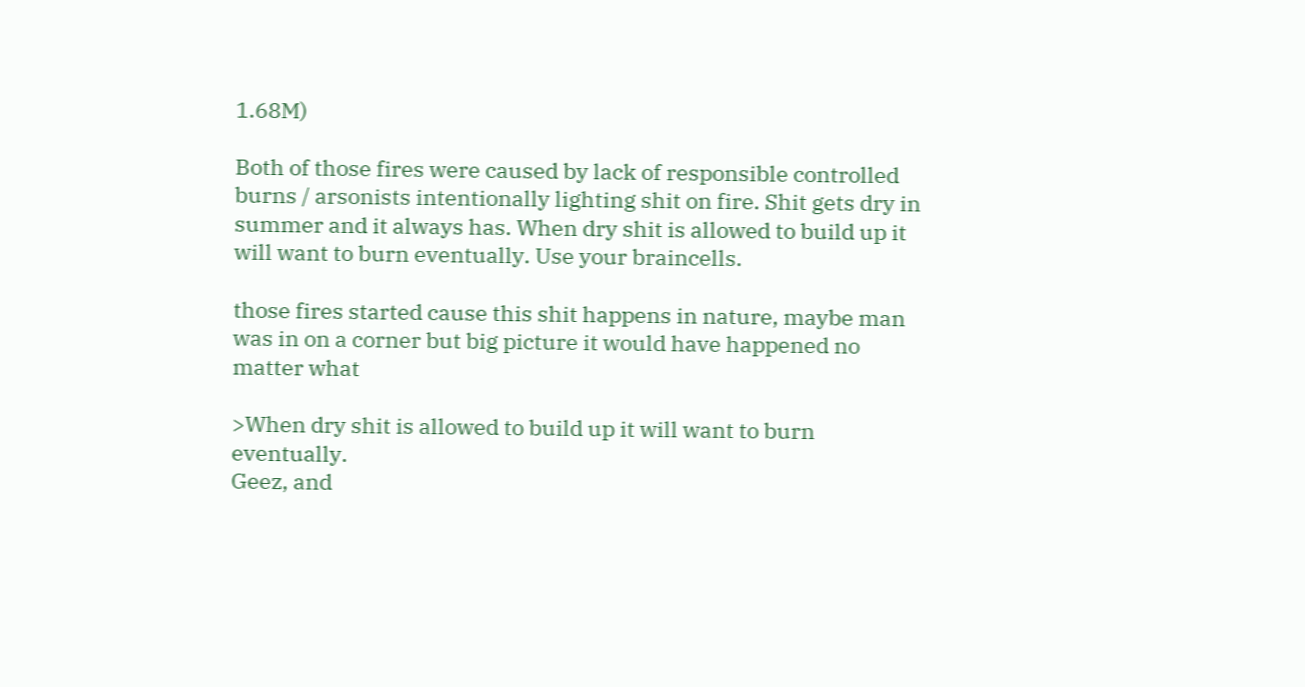1.68M)

Both of those fires were caused by lack of responsible controlled burns / arsonists intentionally lighting shit on fire. Shit gets dry in summer and it always has. When dry shit is allowed to build up it will want to burn eventually. Use your braincells.

those fires started cause this shit happens in nature, maybe man was in on a corner but big picture it would have happened no matter what

>When dry shit is allowed to build up it will want to burn eventually.
Geez, and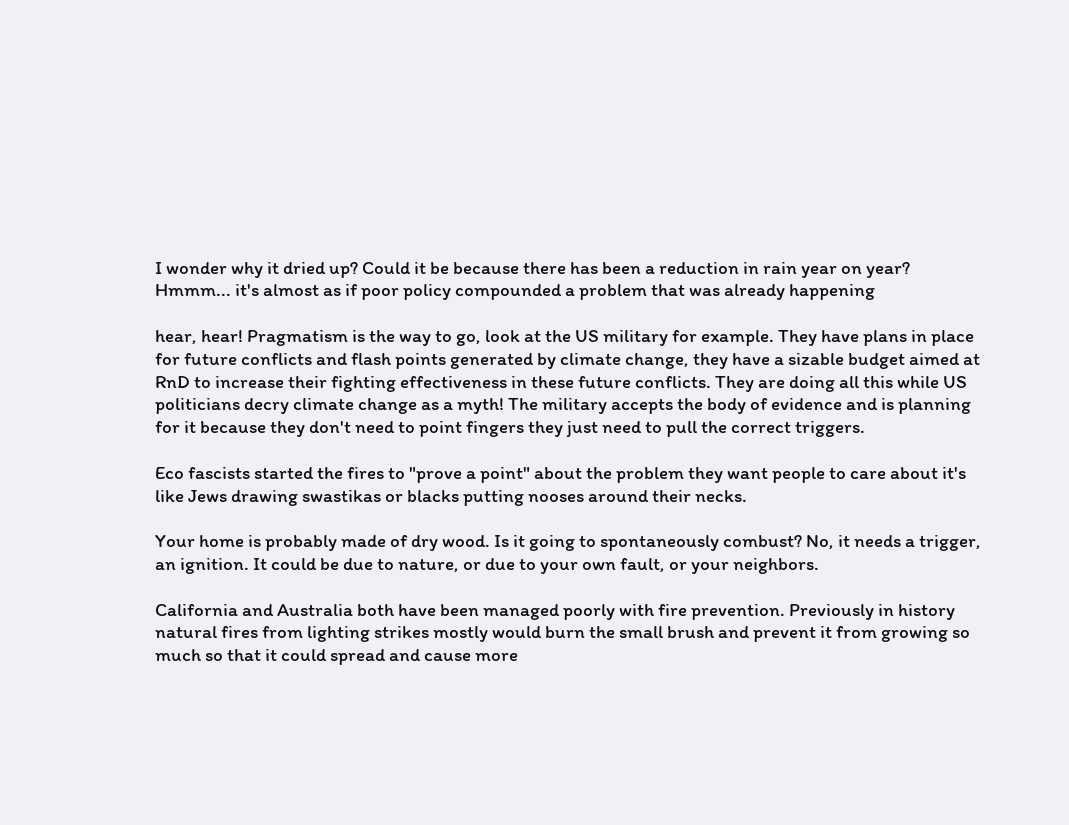I wonder why it dried up? Could it be because there has been a reduction in rain year on year?
Hmmm... it's almost as if poor policy compounded a problem that was already happening

hear, hear! Pragmatism is the way to go, look at the US military for example. They have plans in place for future conflicts and flash points generated by climate change, they have a sizable budget aimed at RnD to increase their fighting effectiveness in these future conflicts. They are doing all this while US politicians decry climate change as a myth! The military accepts the body of evidence and is planning for it because they don't need to point fingers they just need to pull the correct triggers.

Eco fascists started the fires to "prove a point" about the problem they want people to care about it's like Jews drawing swastikas or blacks putting nooses around their necks.

Your home is probably made of dry wood. Is it going to spontaneously combust? No, it needs a trigger, an ignition. It could be due to nature, or due to your own fault, or your neighbors.

California and Australia both have been managed poorly with fire prevention. Previously in history natural fires from lighting strikes mostly would burn the small brush and prevent it from growing so much so that it could spread and cause more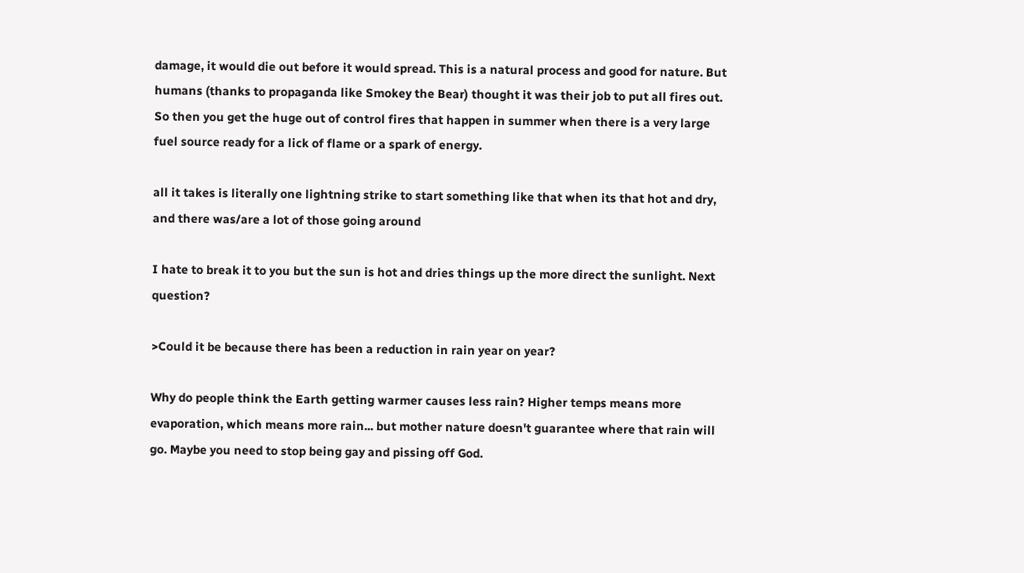damage, it would die out before it would spread. This is a natural process and good for nature. But humans (thanks to propaganda like Smokey the Bear) thought it was their job to put all fires out. So then you get the huge out of control fires that happen in summer when there is a very large fuel source ready for a lick of flame or a spark of energy.

all it takes is literally one lightning strike to start something like that when its that hot and dry, and there was/are a lot of those going around

I hate to break it to you but the sun is hot and dries things up the more direct the sunlight. Next question?

>Could it be because there has been a reduction in rain year on year?

Why do people think the Earth getting warmer causes less rain? Higher temps means more evaporation, which means more rain... but mother nature doesn't guarantee where that rain will go. Maybe you need to stop being gay and pissing off God.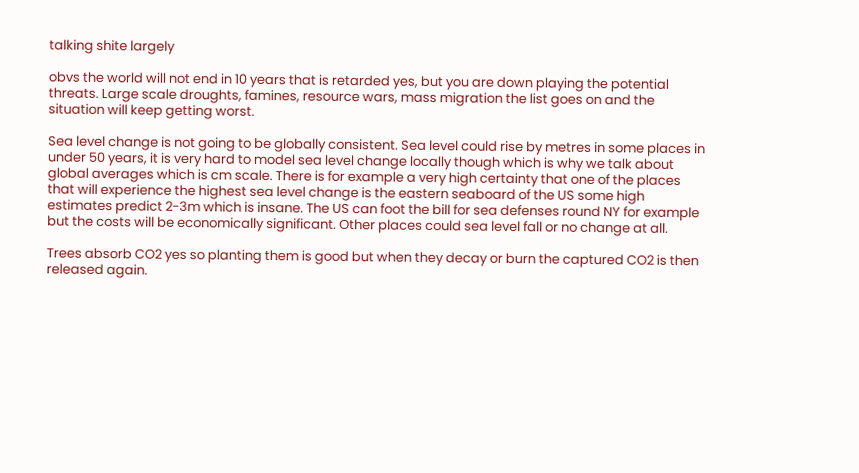talking shite largely

obvs the world will not end in 10 years that is retarded yes, but you are down playing the potential threats. Large scale droughts, famines, resource wars, mass migration the list goes on and the situation will keep getting worst.

Sea level change is not going to be globally consistent. Sea level could rise by metres in some places in under 50 years, it is very hard to model sea level change locally though which is why we talk about global averages which is cm scale. There is for example a very high certainty that one of the places that will experience the highest sea level change is the eastern seaboard of the US some high estimates predict 2-3m which is insane. The US can foot the bill for sea defenses round NY for example but the costs will be economically significant. Other places could sea level fall or no change at all.

Trees absorb CO2 yes so planting them is good but when they decay or burn the captured CO2 is then released again.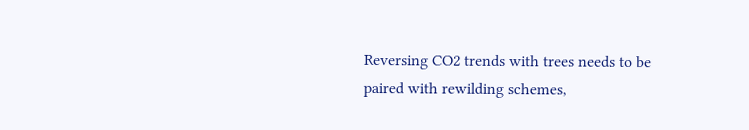Reversing CO2 trends with trees needs to be paired with rewilding schemes,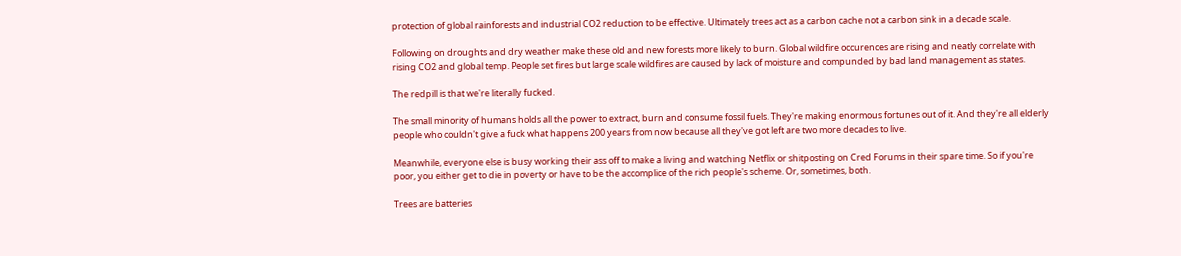protection of global rainforests and industrial CO2 reduction to be effective. Ultimately trees act as a carbon cache not a carbon sink in a decade scale.

Following on droughts and dry weather make these old and new forests more likely to burn. Global wildfire occurences are rising and neatly correlate with rising CO2 and global temp. People set fires but large scale wildfires are caused by lack of moisture and compunded by bad land management as states.

The redpill is that we're literally fucked.

The small minority of humans holds all the power to extract, burn and consume fossil fuels. They're making enormous fortunes out of it. And they're all elderly people who couldn't give a fuck what happens 200 years from now because all they've got left are two more decades to live.

Meanwhile, everyone else is busy working their ass off to make a living and watching Netflix or shitposting on Cred Forums in their spare time. So if you're poor, you either get to die in poverty or have to be the accomplice of the rich people's scheme. Or, sometimes, both.

Trees are batteries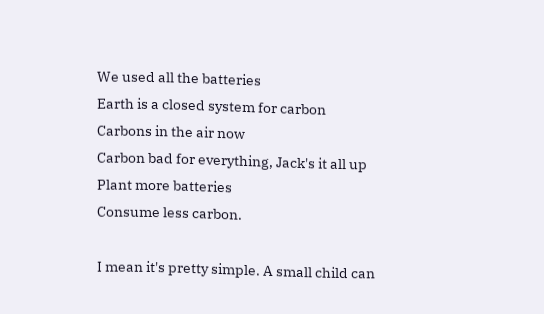We used all the batteries
Earth is a closed system for carbon
Carbons in the air now
Carbon bad for everything, Jack's it all up
Plant more batteries
Consume less carbon.

I mean it's pretty simple. A small child can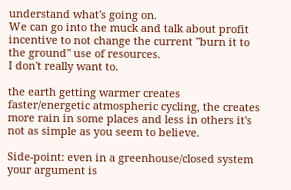understand what's going on.
We can go into the muck and talk about profit incentive to not change the current "burn it to the ground" use of resources.
I don't really want to.

the earth getting warmer creates faster/energetic atmospheric cycling, the creates more rain in some places and less in others it's not as simple as you seem to believe.

Side-point: even in a greenhouse/closed system your argument is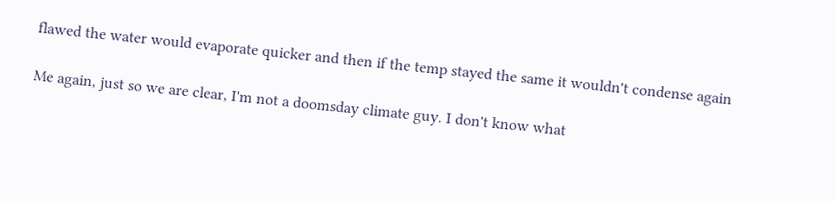flawed the water would evaporate quicker and then if the temp stayed the same it wouldn't condense again

Me again, just so we are clear, I'm not a doomsday climate guy. I don't know what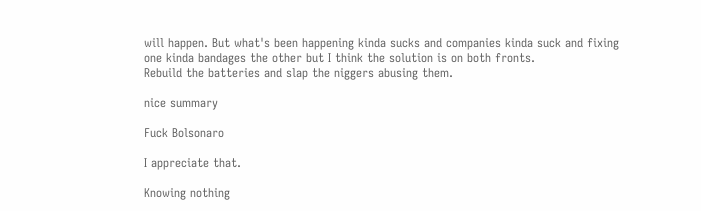will happen. But what's been happening kinda sucks and companies kinda suck and fixing one kinda bandages the other but I think the solution is on both fronts.
Rebuild the batteries and slap the niggers abusing them.

nice summary

Fuck Bolsonaro

I appreciate that.

Knowing nothing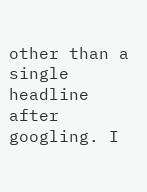other than a single headline after googling. I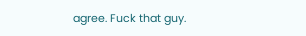agree. Fuck that guy.